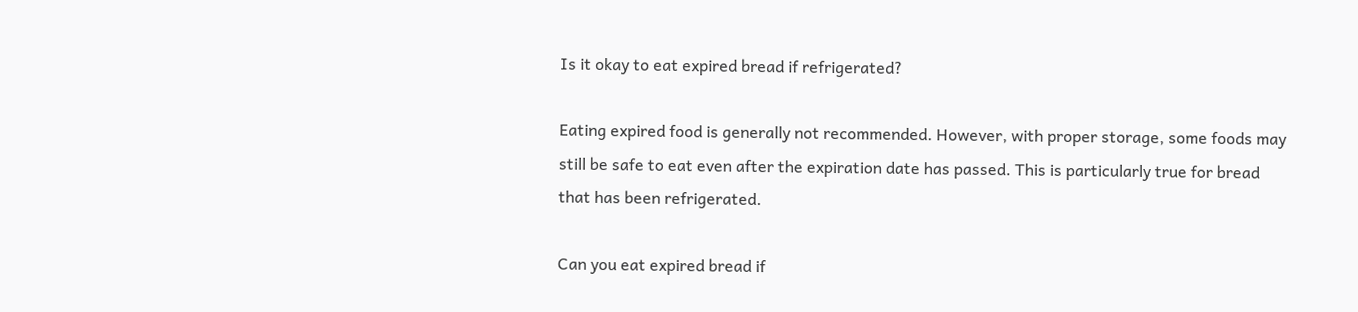Is it okay to eat expired bread if refrigerated?

Eating expired food is generally not recommended. However, with proper storage, some foods may still be safe to eat even after the expiration date has passed. This is particularly true for bread that has been refrigerated.

Can you eat expired bread if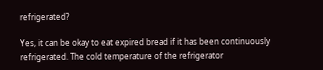refrigerated?

Yes, it can be okay to eat expired bread if it has been continuously refrigerated. The cold temperature of the refrigerator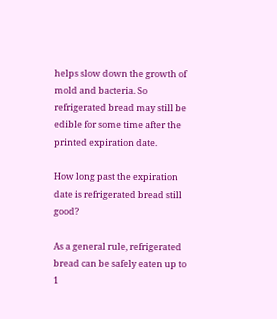helps slow down the growth of mold and bacteria. So refrigerated bread may still be edible for some time after the printed expiration date.

How long past the expiration date is refrigerated bread still good?

As a general rule, refrigerated bread can be safely eaten up to 1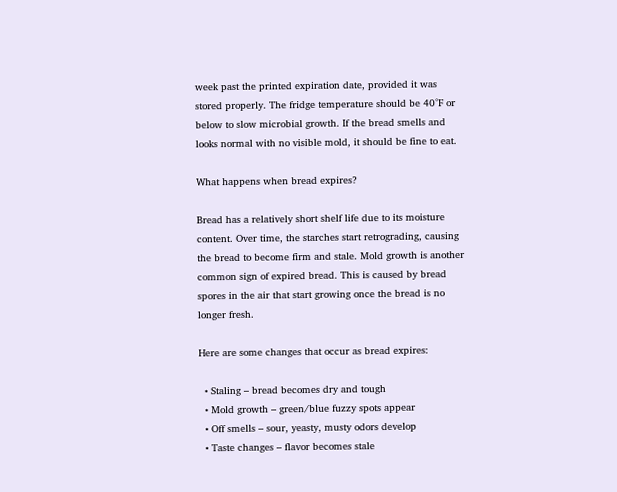week past the printed expiration date, provided it was stored properly. The fridge temperature should be 40°F or below to slow microbial growth. If the bread smells and looks normal with no visible mold, it should be fine to eat.

What happens when bread expires?

Bread has a relatively short shelf life due to its moisture content. Over time, the starches start retrograding, causing the bread to become firm and stale. Mold growth is another common sign of expired bread. This is caused by bread spores in the air that start growing once the bread is no longer fresh.

Here are some changes that occur as bread expires:

  • Staling – bread becomes dry and tough
  • Mold growth – green/blue fuzzy spots appear
  • Off smells – sour, yeasty, musty odors develop
  • Taste changes – flavor becomes stale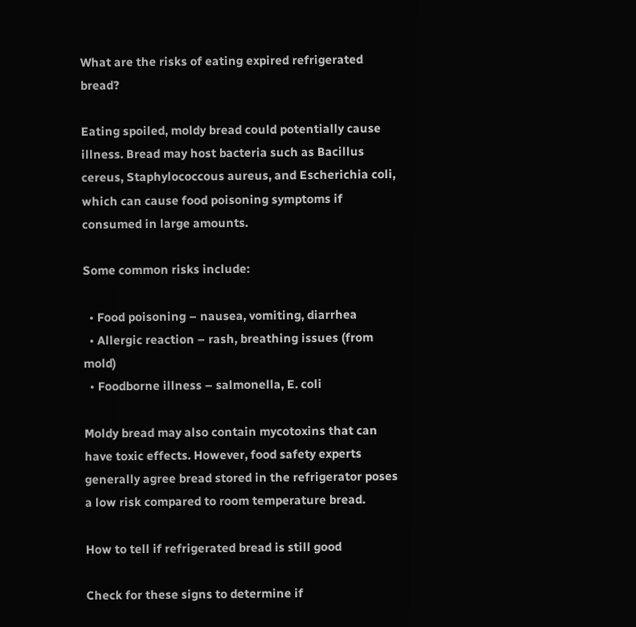What are the risks of eating expired refrigerated bread?

Eating spoiled, moldy bread could potentially cause illness. Bread may host bacteria such as Bacillus cereus, Staphylococcous aureus, and Escherichia coli, which can cause food poisoning symptoms if consumed in large amounts.

Some common risks include:

  • Food poisoning – nausea, vomiting, diarrhea
  • Allergic reaction – rash, breathing issues (from mold)
  • Foodborne illness – salmonella, E. coli

Moldy bread may also contain mycotoxins that can have toxic effects. However, food safety experts generally agree bread stored in the refrigerator poses a low risk compared to room temperature bread.

How to tell if refrigerated bread is still good

Check for these signs to determine if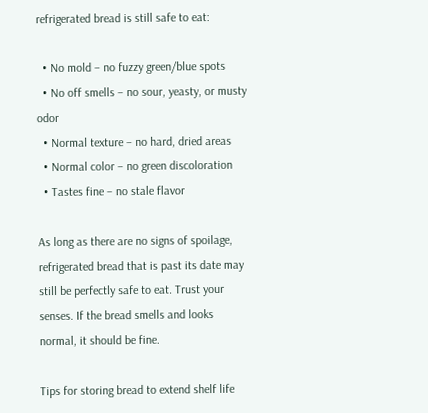refrigerated bread is still safe to eat:

  • No mold – no fuzzy green/blue spots
  • No off smells – no sour, yeasty, or musty odor
  • Normal texture – no hard, dried areas
  • Normal color – no green discoloration
  • Tastes fine – no stale flavor

As long as there are no signs of spoilage, refrigerated bread that is past its date may still be perfectly safe to eat. Trust your senses. If the bread smells and looks normal, it should be fine.

Tips for storing bread to extend shelf life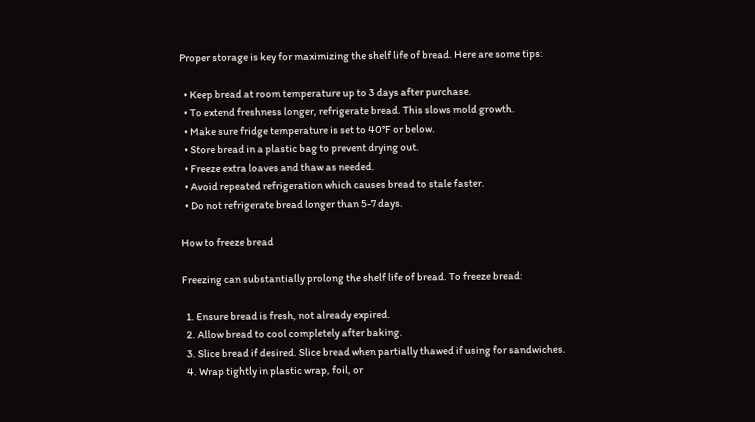Proper storage is key for maximizing the shelf life of bread. Here are some tips:

  • Keep bread at room temperature up to 3 days after purchase.
  • To extend freshness longer, refrigerate bread. This slows mold growth.
  • Make sure fridge temperature is set to 40°F or below.
  • Store bread in a plastic bag to prevent drying out.
  • Freeze extra loaves and thaw as needed.
  • Avoid repeated refrigeration which causes bread to stale faster.
  • Do not refrigerate bread longer than 5-7 days.

How to freeze bread

Freezing can substantially prolong the shelf life of bread. To freeze bread:

  1. Ensure bread is fresh, not already expired.
  2. Allow bread to cool completely after baking.
  3. Slice bread if desired. Slice bread when partially thawed if using for sandwiches.
  4. Wrap tightly in plastic wrap, foil, or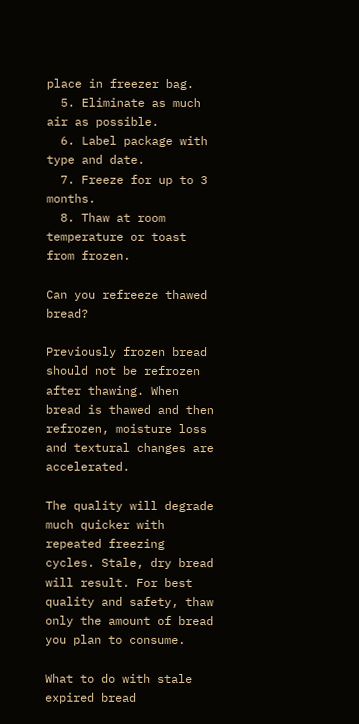place in freezer bag.
  5. Eliminate as much air as possible.
  6. Label package with type and date.
  7. Freeze for up to 3 months.
  8. Thaw at room temperature or toast from frozen.

Can you refreeze thawed bread?

Previously frozen bread should not be refrozen after thawing. When bread is thawed and then refrozen, moisture loss and textural changes are accelerated.

The quality will degrade much quicker with repeated freezing cycles. Stale, dry bread will result. For best quality and safety, thaw only the amount of bread you plan to consume.

What to do with stale expired bread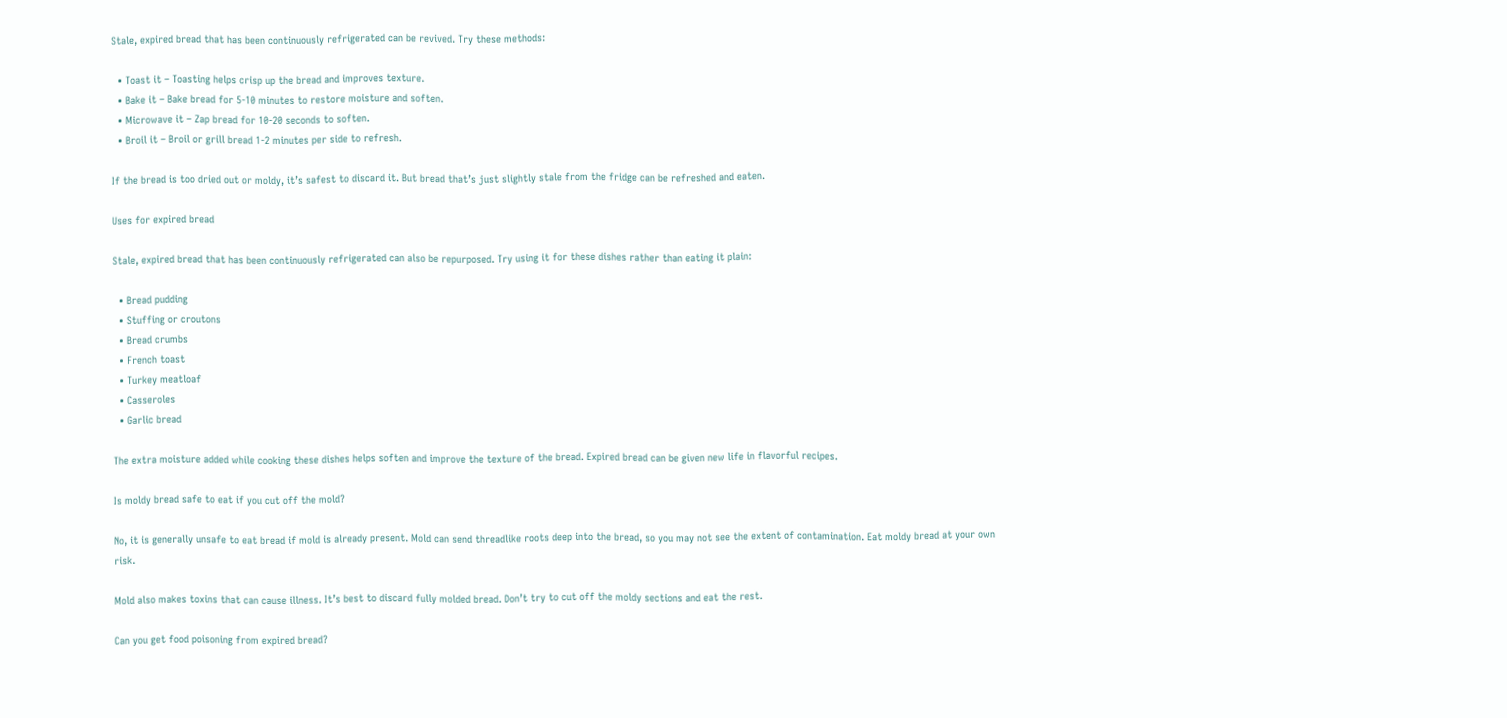Stale, expired bread that has been continuously refrigerated can be revived. Try these methods:

  • Toast it – Toasting helps crisp up the bread and improves texture.
  • Bake it – Bake bread for 5-10 minutes to restore moisture and soften.
  • Microwave it – Zap bread for 10-20 seconds to soften.
  • Broil it – Broil or grill bread 1-2 minutes per side to refresh.

If the bread is too dried out or moldy, it’s safest to discard it. But bread that’s just slightly stale from the fridge can be refreshed and eaten.

Uses for expired bread

Stale, expired bread that has been continuously refrigerated can also be repurposed. Try using it for these dishes rather than eating it plain:

  • Bread pudding
  • Stuffing or croutons
  • Bread crumbs
  • French toast
  • Turkey meatloaf
  • Casseroles
  • Garlic bread

The extra moisture added while cooking these dishes helps soften and improve the texture of the bread. Expired bread can be given new life in flavorful recipes.

Is moldy bread safe to eat if you cut off the mold?

No, it is generally unsafe to eat bread if mold is already present. Mold can send threadlike roots deep into the bread, so you may not see the extent of contamination. Eat moldy bread at your own risk.

Mold also makes toxins that can cause illness. It’s best to discard fully molded bread. Don’t try to cut off the moldy sections and eat the rest.

Can you get food poisoning from expired bread?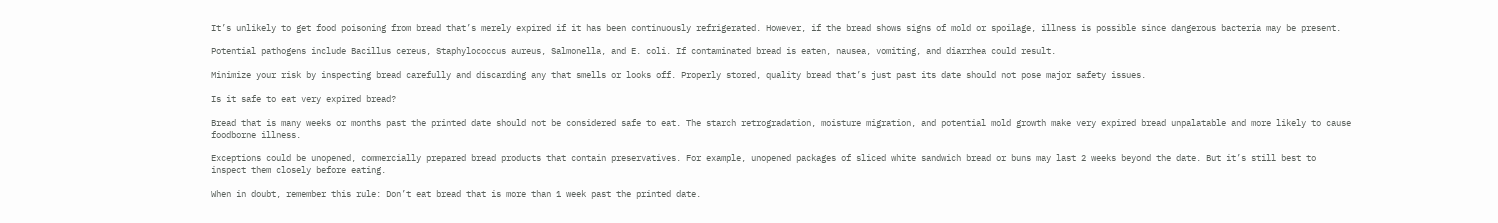It’s unlikely to get food poisoning from bread that’s merely expired if it has been continuously refrigerated. However, if the bread shows signs of mold or spoilage, illness is possible since dangerous bacteria may be present.

Potential pathogens include Bacillus cereus, Staphylococcus aureus, Salmonella, and E. coli. If contaminated bread is eaten, nausea, vomiting, and diarrhea could result.

Minimize your risk by inspecting bread carefully and discarding any that smells or looks off. Properly stored, quality bread that’s just past its date should not pose major safety issues.

Is it safe to eat very expired bread?

Bread that is many weeks or months past the printed date should not be considered safe to eat. The starch retrogradation, moisture migration, and potential mold growth make very expired bread unpalatable and more likely to cause foodborne illness.

Exceptions could be unopened, commercially prepared bread products that contain preservatives. For example, unopened packages of sliced white sandwich bread or buns may last 2 weeks beyond the date. But it’s still best to inspect them closely before eating.

When in doubt, remember this rule: Don’t eat bread that is more than 1 week past the printed date.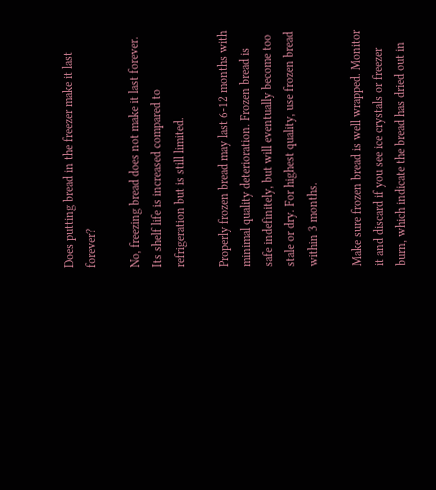Does putting bread in the freezer make it last forever?

No, freezing bread does not make it last forever. Its shelf life is increased compared to refrigeration but is still limited.

Properly frozen bread may last 6-12 months with minimal quality deterioration. Frozen bread is safe indefinitely, but will eventually become too stale or dry. For highest quality, use frozen bread within 3 months.

Make sure frozen bread is well wrapped. Monitor it and discard if you see ice crystals or freezer burn, which indicate the bread has dried out in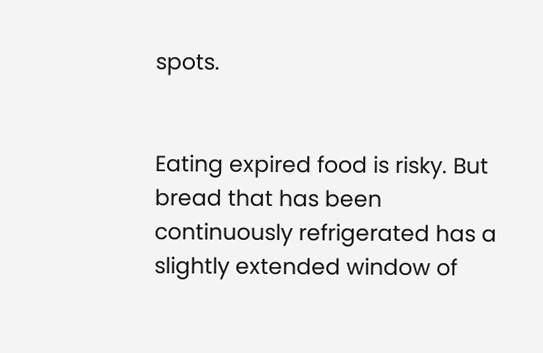spots.


Eating expired food is risky. But bread that has been continuously refrigerated has a slightly extended window of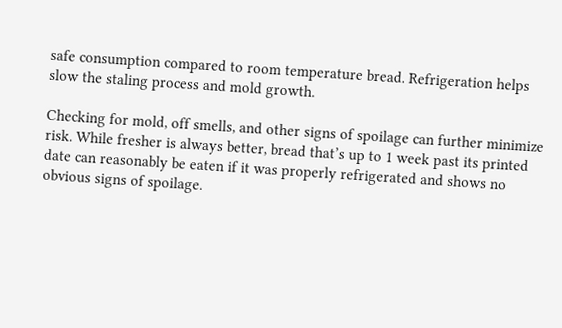safe consumption compared to room temperature bread. Refrigeration helps slow the staling process and mold growth.

Checking for mold, off smells, and other signs of spoilage can further minimize risk. While fresher is always better, bread that’s up to 1 week past its printed date can reasonably be eaten if it was properly refrigerated and shows no obvious signs of spoilage.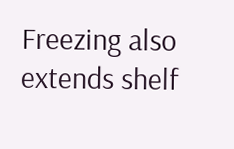Freezing also extends shelf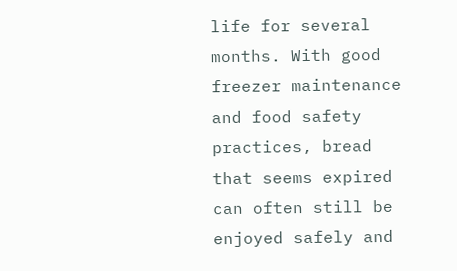life for several months. With good freezer maintenance and food safety practices, bread that seems expired can often still be enjoyed safely and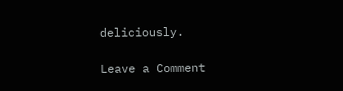deliciously.

Leave a Comment